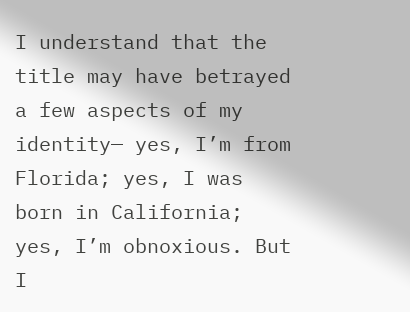I understand that the title may have betrayed a few aspects of my identity— yes, I’m from Florida; yes, I was born in California; yes, I’m obnoxious. But I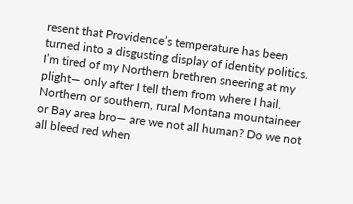resent that Providence’s temperature has been turned into a disgusting display of identity politics. I’m tired of my Northern brethren sneering at my plight— only after I tell them from where I hail. Northern or southern, rural Montana mountaineer or Bay area bro— are we not all human? Do we not all bleed red when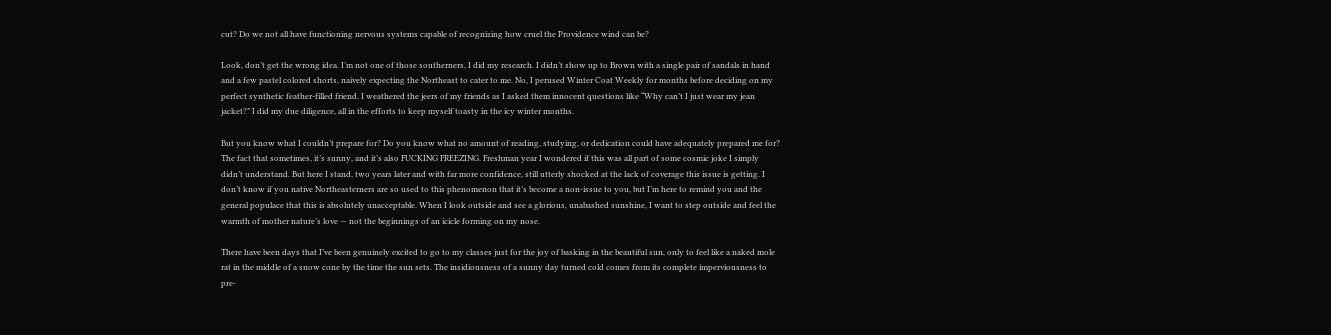cut? Do we not all have functioning nervous systems capable of recognizing how cruel the Providence wind can be?

Look, don’t get the wrong idea. I’m not one of those southerners, I did my research. I didn’t show up to Brown with a single pair of sandals in hand and a few pastel colored shorts, naively expecting the Northeast to cater to me. No, I perused Winter Coat Weekly for months before deciding on my perfect synthetic feather-filled friend. I weathered the jeers of my friends as I asked them innocent questions like “Why can’t I just wear my jean jacket?” I did my due diligence, all in the efforts to keep myself toasty in the icy winter months.

But you know what I couldn’t prepare for? Do you know what no amount of reading, studying, or dedication could have adequately prepared me for? The fact that sometimes, it’s sunny, and it’s also FUCKING FREEZING. Freshman year I wondered if this was all part of some cosmic joke I simply didn’t understand. But here I stand, two years later and with far more confidence, still utterly shocked at the lack of coverage this issue is getting. I don’t know if you native Northeasterners are so used to this phenomenon that it’s become a non-issue to you, but I’m here to remind you and the general populace that this is absolutely unacceptable. When I look outside and see a glorious, unabashed sunshine, I want to step outside and feel the warmth of mother nature’s love — not the beginnings of an icicle forming on my nose.

There have been days that I’ve been genuinely excited to go to my classes just for the joy of basking in the beautiful sun, only to feel like a naked mole rat in the middle of a snow cone by the time the sun sets. The insidiousness of a sunny day turned cold comes from its complete imperviousness to pre-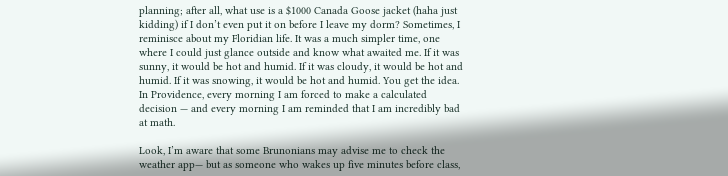planning; after all, what use is a $1000 Canada Goose jacket (haha just kidding) if I don’t even put it on before I leave my dorm? Sometimes, I reminisce about my Floridian life. It was a much simpler time, one where I could just glance outside and know what awaited me. If it was sunny, it would be hot and humid. If it was cloudy, it would be hot and humid. If it was snowing, it would be hot and humid. You get the idea. In Providence, every morning I am forced to make a calculated decision — and every morning I am reminded that I am incredibly bad at math.

Look, I’m aware that some Brunonians may advise me to check the weather app— but as someone who wakes up five minutes before class,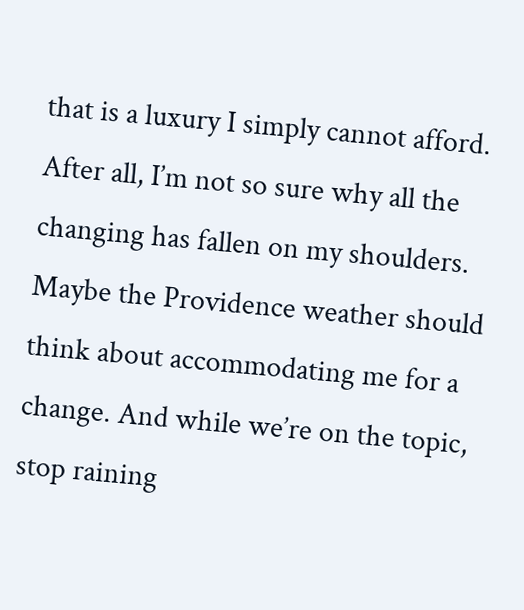that is a luxury I simply cannot afford. After all, I’m not so sure why all the changing has fallen on my shoulders. Maybe the Providence weather should think about accommodating me for a change. And while we’re on the topic, stop raining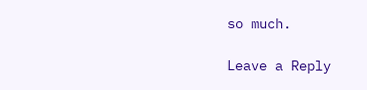so much.

Leave a Reply